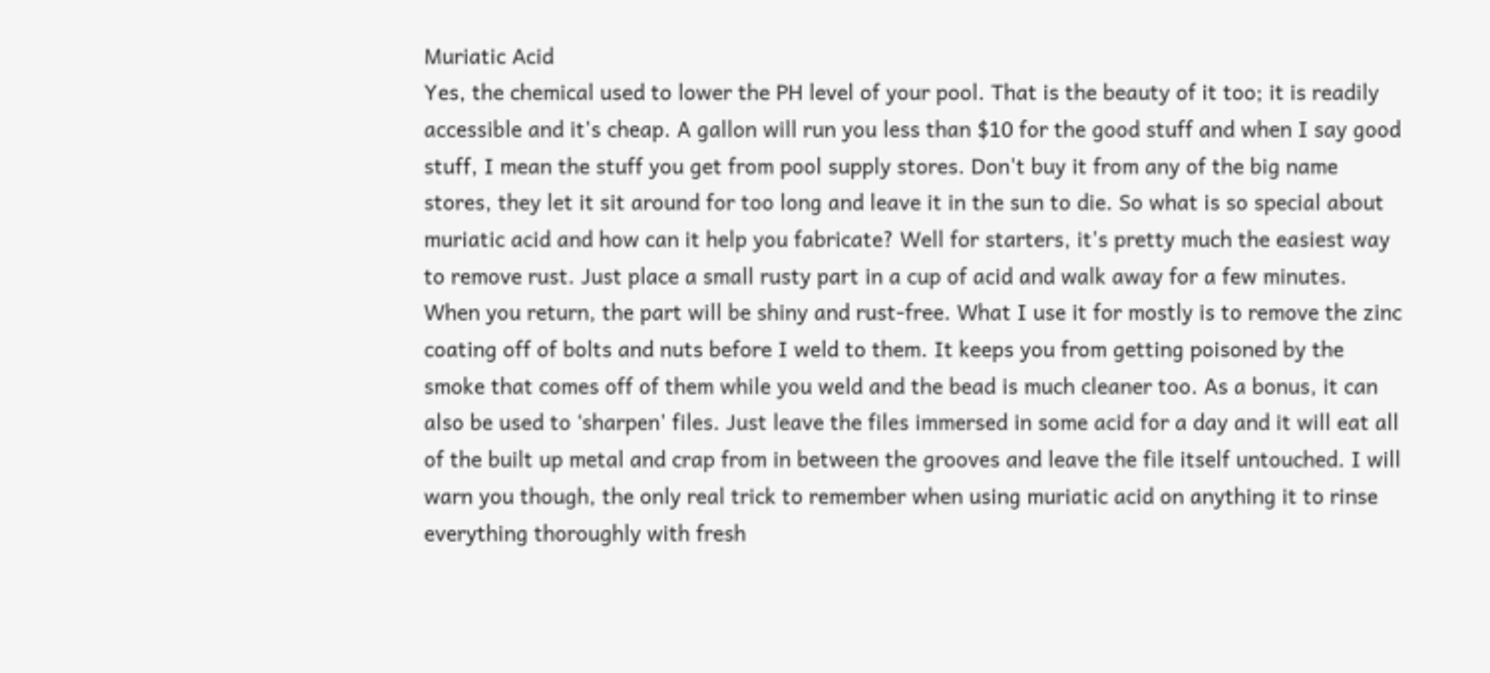Muriatic Acid
Yes, the chemical used to lower the PH level of your pool. That is the beauty of it too; it is readily accessible and it's cheap. A gallon will run you less than $10 for the good stuff and when I say good stuff, I mean the stuff you get from pool supply stores. Don't buy it from any of the big name stores, they let it sit around for too long and leave it in the sun to die. So what is so special about muriatic acid and how can it help you fabricate? Well for starters, it's pretty much the easiest way to remove rust. Just place a small rusty part in a cup of acid and walk away for a few minutes. When you return, the part will be shiny and rust-free. What I use it for mostly is to remove the zinc coating off of bolts and nuts before I weld to them. It keeps you from getting poisoned by the smoke that comes off of them while you weld and the bead is much cleaner too. As a bonus, it can also be used to ‘sharpen' files. Just leave the files immersed in some acid for a day and it will eat all of the built up metal and crap from in between the grooves and leave the file itself untouched. I will warn you though, the only real trick to remember when using muriatic acid on anything it to rinse everything thoroughly with fresh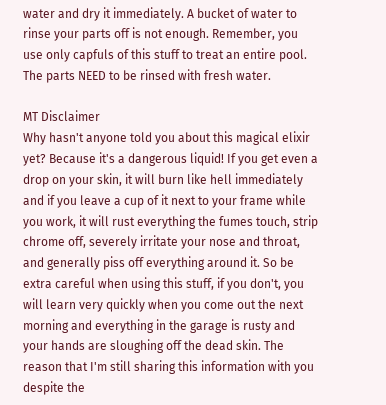water and dry it immediately. A bucket of water to rinse your parts off is not enough. Remember, you use only capfuls of this stuff to treat an entire pool. The parts NEED to be rinsed with fresh water.

MT Disclaimer
Why hasn't anyone told you about this magical elixir yet? Because it's a dangerous liquid! If you get even a drop on your skin, it will burn like hell immediately and if you leave a cup of it next to your frame while you work, it will rust everything the fumes touch, strip chrome off, severely irritate your nose and throat, and generally piss off everything around it. So be extra careful when using this stuff, if you don't, you will learn very quickly when you come out the next morning and everything in the garage is rusty and your hands are sloughing off the dead skin. The reason that I'm still sharing this information with you despite the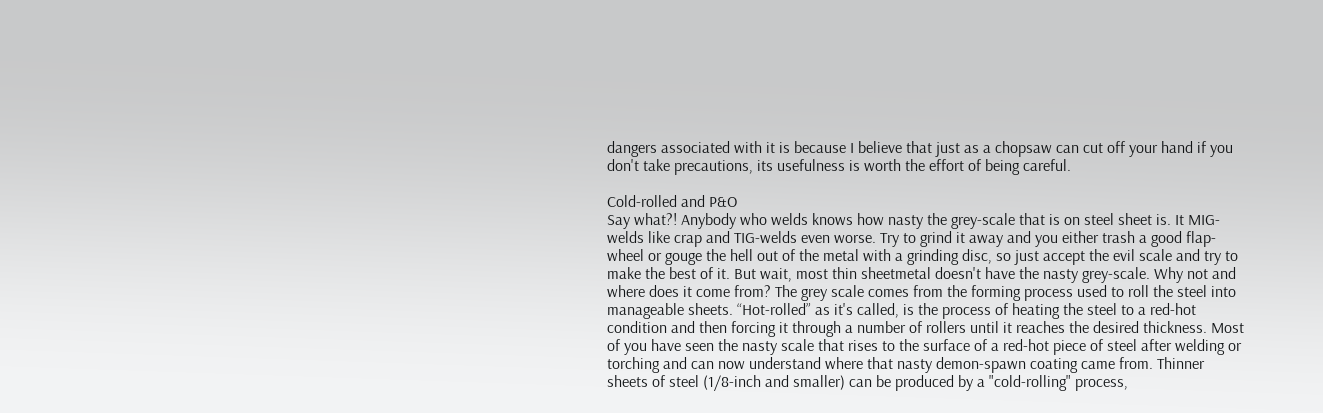dangers associated with it is because I believe that just as a chopsaw can cut off your hand if you don't take precautions, its usefulness is worth the effort of being careful.

Cold-rolled and P&O
Say what?! Anybody who welds knows how nasty the grey-scale that is on steel sheet is. It MIG-welds like crap and TIG-welds even worse. Try to grind it away and you either trash a good flap-wheel or gouge the hell out of the metal with a grinding disc, so just accept the evil scale and try to make the best of it. But wait, most thin sheetmetal doesn't have the nasty grey-scale. Why not and where does it come from? The grey scale comes from the forming process used to roll the steel into manageable sheets. “Hot-rolled” as it's called, is the process of heating the steel to a red-hot condition and then forcing it through a number of rollers until it reaches the desired thickness. Most of you have seen the nasty scale that rises to the surface of a red-hot piece of steel after welding or torching and can now understand where that nasty demon-spawn coating came from. Thinner sheets of steel (1/8-inch and smaller) can be produced by a "cold-rolling" process,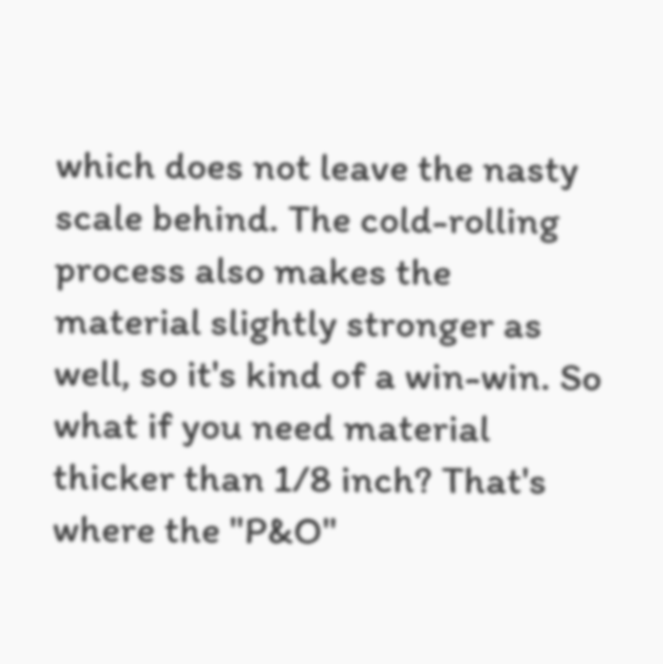which does not leave the nasty scale behind. The cold-rolling process also makes the material slightly stronger as well, so it's kind of a win-win. So what if you need material thicker than 1/8 inch? That's where the "P&O"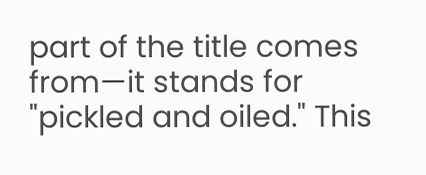part of the title comes from—it stands for "pickled and oiled." This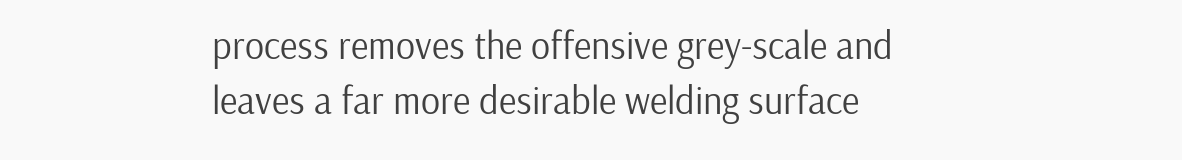process removes the offensive grey-scale and leaves a far more desirable welding surface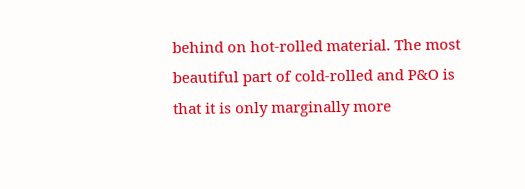behind on hot-rolled material. The most beautiful part of cold-rolled and P&O is that it is only marginally more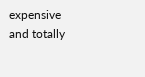expensive and totally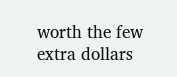worth the few extra dollars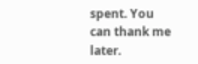spent. You can thank me later.